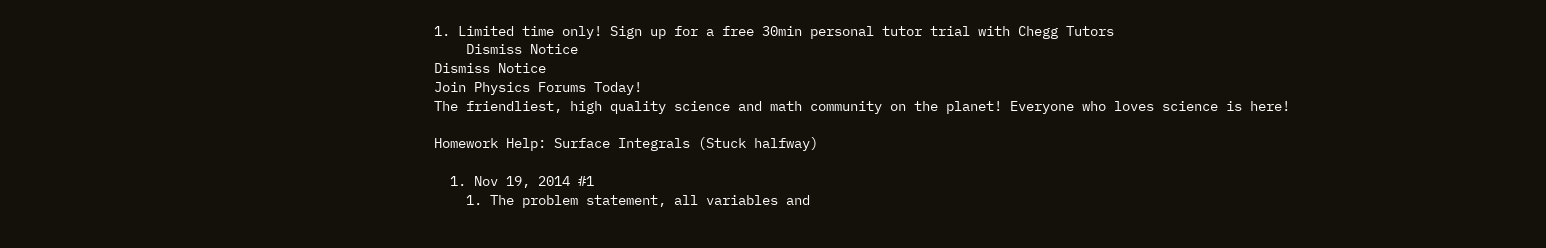1. Limited time only! Sign up for a free 30min personal tutor trial with Chegg Tutors
    Dismiss Notice
Dismiss Notice
Join Physics Forums Today!
The friendliest, high quality science and math community on the planet! Everyone who loves science is here!

Homework Help: Surface Integrals (Stuck halfway)

  1. Nov 19, 2014 #1
    1. The problem statement, all variables and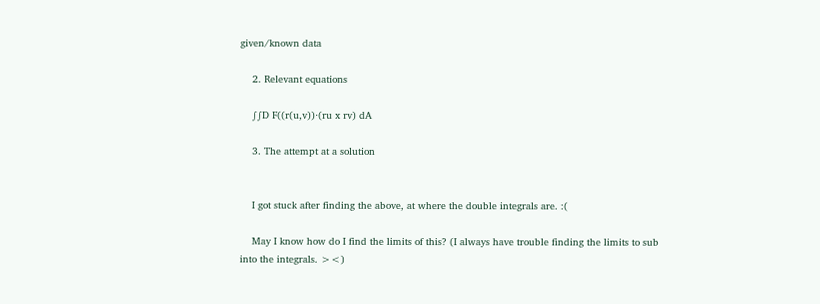given/known data

    2. Relevant equations

    ∫∫D F((r(u,v))⋅(ru x rv) dA

    3. The attempt at a solution


    I got stuck after finding the above, at where the double integrals are. :(

    May I know how do I find the limits of this? (I always have trouble finding the limits to sub into the integrals. ><)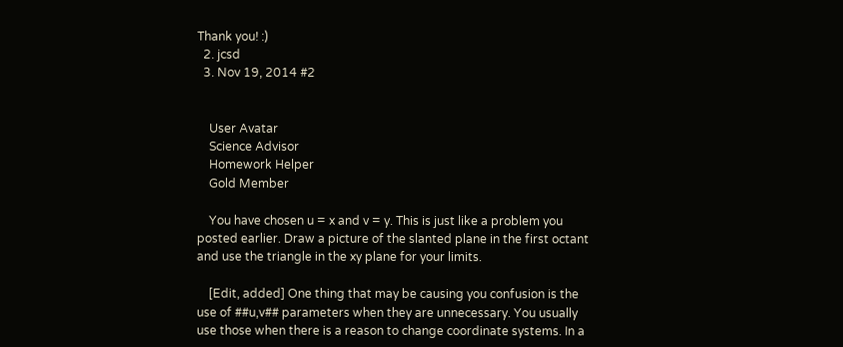Thank you! :)
  2. jcsd
  3. Nov 19, 2014 #2


    User Avatar
    Science Advisor
    Homework Helper
    Gold Member

    You have chosen u = x and v = y. This is just like a problem you posted earlier. Draw a picture of the slanted plane in the first octant and use the triangle in the xy plane for your limits.

    [Edit, added] One thing that may be causing you confusion is the use of ##u,v## parameters when they are unnecessary. You usually use those when there is a reason to change coordinate systems. In a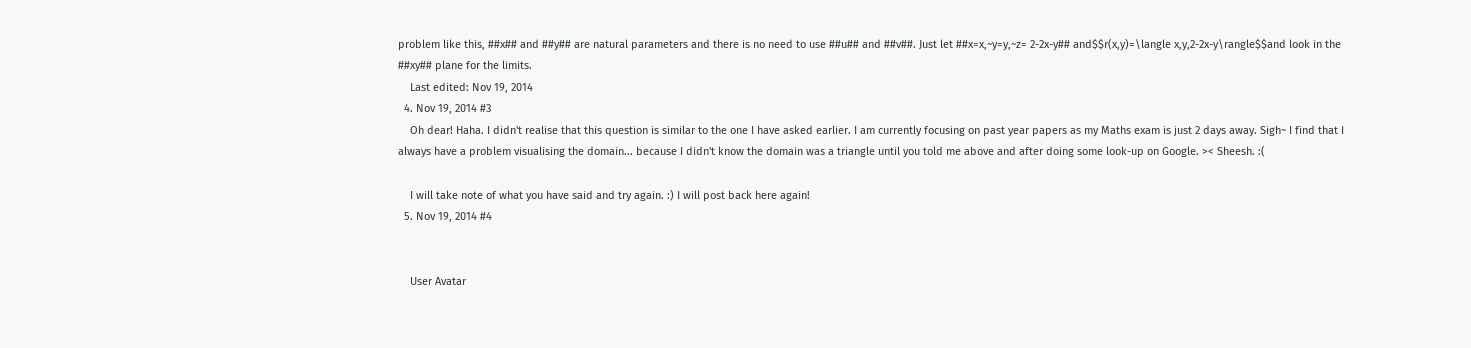problem like this, ##x## and ##y## are natural parameters and there is no need to use ##u## and ##v##. Just let ##x=x,~y=y,~z= 2-2x-y## and$$r(x,y)=\langle x,y,2-2x-y\rangle$$and look in the ##xy## plane for the limits.
    Last edited: Nov 19, 2014
  4. Nov 19, 2014 #3
    Oh dear! Haha. I didn't realise that this question is similar to the one I have asked earlier. I am currently focusing on past year papers as my Maths exam is just 2 days away. Sigh~ I find that I always have a problem visualising the domain... because I didn't know the domain was a triangle until you told me above and after doing some look-up on Google. >< Sheesh. :(

    I will take note of what you have said and try again. :) I will post back here again!
  5. Nov 19, 2014 #4


    User Avatar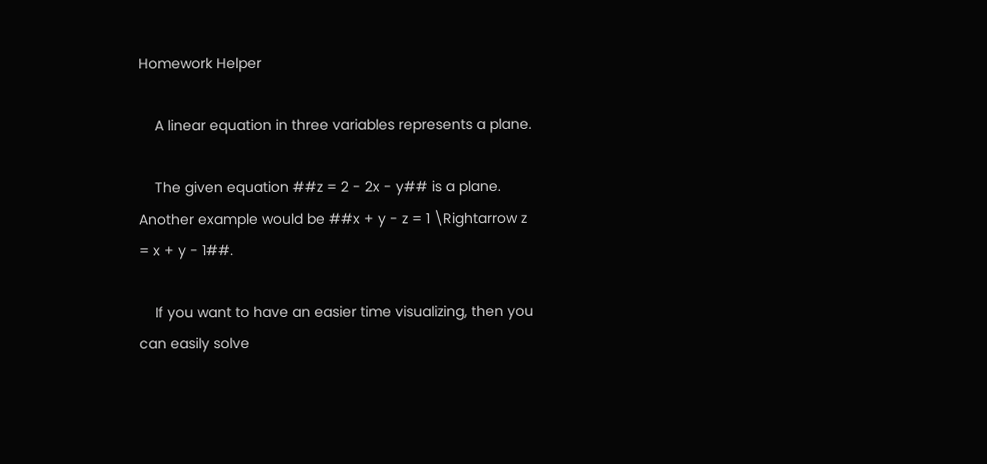Homework Helper

    A linear equation in three variables represents a plane.

    The given equation ##z = 2 - 2x - y## is a plane. Another example would be ##x + y - z = 1 \Rightarrow z = x + y - 1##.

    If you want to have an easier time visualizing, then you can easily solve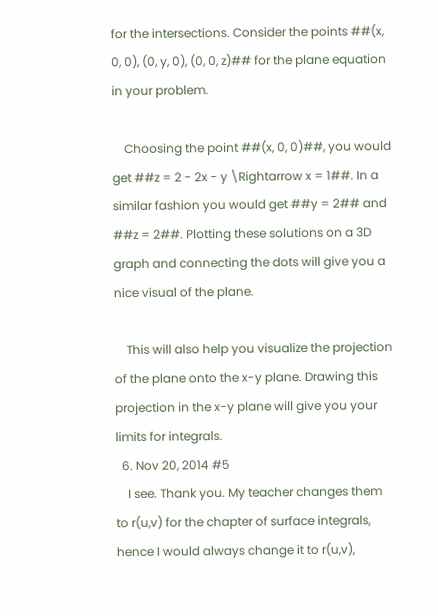for the intersections. Consider the points ##(x, 0, 0), (0, y, 0), (0, 0, z)## for the plane equation in your problem.

    Choosing the point ##(x, 0, 0)##, you would get ##z = 2 - 2x - y \Rightarrow x = 1##. In a similar fashion you would get ##y = 2## and ##z = 2##. Plotting these solutions on a 3D graph and connecting the dots will give you a nice visual of the plane.

    This will also help you visualize the projection of the plane onto the x-y plane. Drawing this projection in the x-y plane will give you your limits for integrals.
  6. Nov 20, 2014 #5
    I see. Thank you. My teacher changes them to r(u,v) for the chapter of surface integrals, hence I would always change it to r(u,v),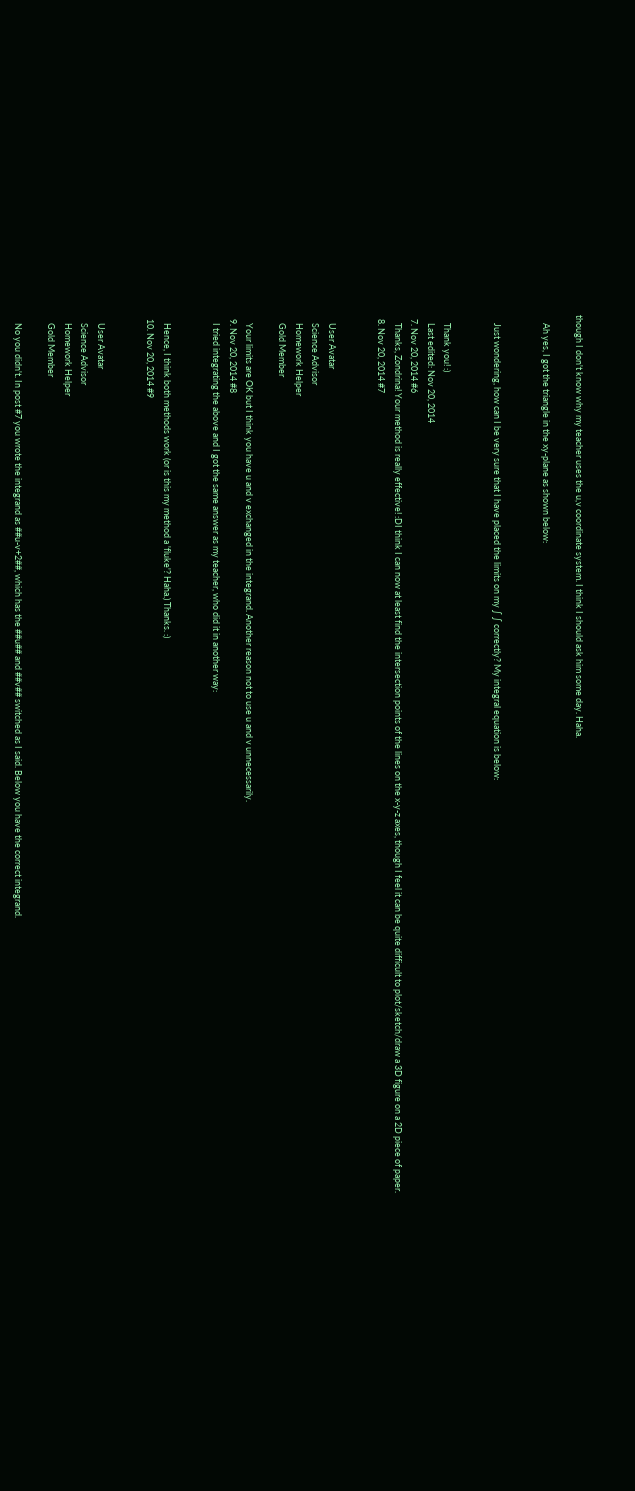though I don't know why my teacher uses the u,v coordinate system. I think I should ask him some day. Haha.

    Ah yes, I got the triangle in the xy-plane as shown below:


    Just wondering, how can I be very sure that I have placed the limits on my ∫ ∫ correctly? My integral equation is below:


    Thank you! :)
    Last edited: Nov 20, 2014
  7. Nov 20, 2014 #6
    Thanks, Zondrina! Your method is really effective! :DI think I can now at least find the intersection points of the lines on the x-y-z axes, though I feel it can be quite difficult to plot/sketch/draw a 3D figure on a 2D piece of paper.
  8. Nov 20, 2014 #7


    User Avatar
    Science Advisor
    Homework Helper
    Gold Member

    Your limits are OK but I think you have u and v exchanged in the integrand. Another reason not to use u and v unnecessarily.
  9. Nov 20, 2014 #8
    I tried integrating the above and I got the same answer as my teacher, who did it in another way:


    Hence, I think both methods work (or is this my method a 'fluke'? Haha.) Thanks. :)
  10. Nov 20, 2014 #9


    User Avatar
    Science Advisor
    Homework Helper
    Gold Member

    No you didn't. In post #7 you wrote the integrand as ##u-v+2##, which has the ##u## and ##v## switched as I said. Below you have the correct integrand.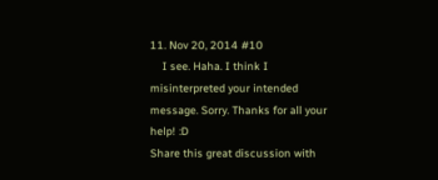11. Nov 20, 2014 #10
    I see. Haha. I think I misinterpreted your intended message. Sorry. Thanks for all your help! :D
Share this great discussion with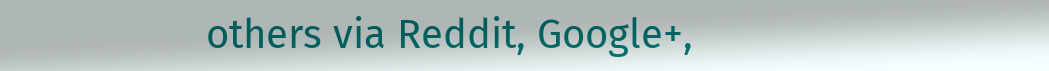others via Reddit, Google+,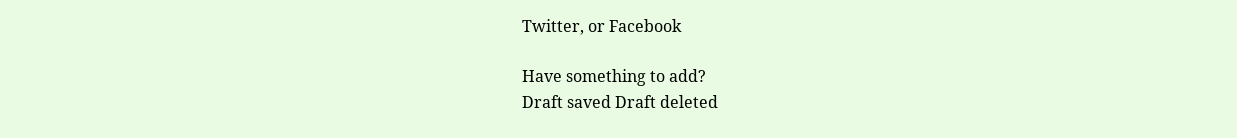Twitter, or Facebook

Have something to add?
Draft saved Draft deleted